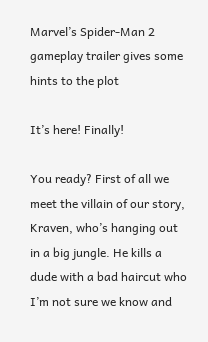Marvel’s Spider-Man 2 gameplay trailer gives some hints to the plot

It’s here! Finally!

You ready? First of all we meet the villain of our story, Kraven, who’s hanging out in a big jungle. He kills a dude with a bad haircut who I’m not sure we know and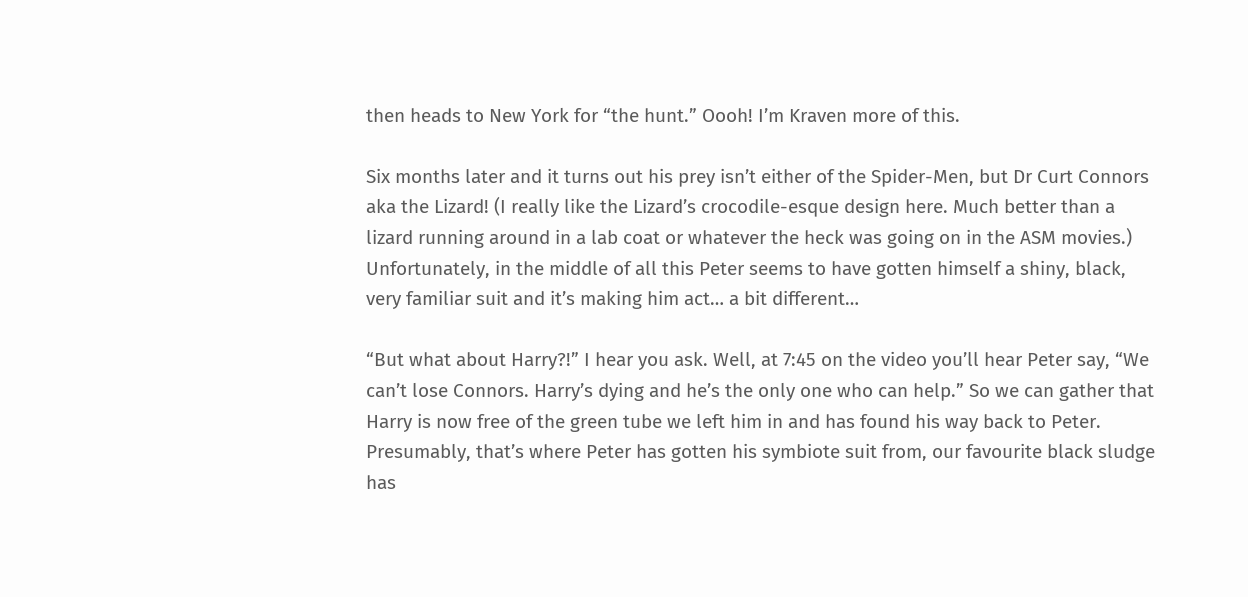then heads to New York for “the hunt.” Oooh! I’m Kraven more of this.

Six months later and it turns out his prey isn’t either of the Spider-Men, but Dr Curt Connors aka the Lizard! (I really like the Lizard’s crocodile-esque design here. Much better than a lizard running around in a lab coat or whatever the heck was going on in the ASM movies.) Unfortunately, in the middle of all this Peter seems to have gotten himself a shiny, black, very familiar suit and it’s making him act… a bit different…

“But what about Harry?!” I hear you ask. Well, at 7:45 on the video you’ll hear Peter say, “We can’t lose Connors. Harry’s dying and he’s the only one who can help.” So we can gather that Harry is now free of the green tube we left him in and has found his way back to Peter. Presumably, that’s where Peter has gotten his symbiote suit from, our favourite black sludge has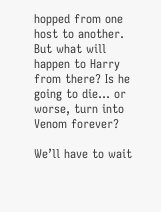hopped from one host to another. But what will happen to Harry from there? Is he going to die… or worse, turn into Venom forever?

We’ll have to wait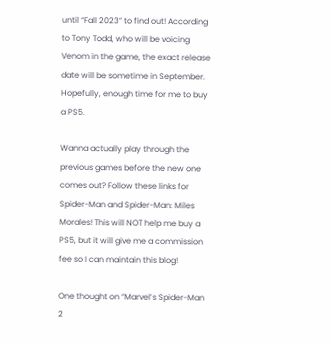until “Fall 2023” to find out! According to Tony Todd, who will be voicing Venom in the game, the exact release date will be sometime in September. Hopefully, enough time for me to buy a PS5.

Wanna actually play through the previous games before the new one comes out? Follow these links for Spider-Man and Spider-Man: Miles Morales! This will NOT help me buy a PS5, but it will give me a commission fee so I can maintain this blog!

One thought on “Marvel’s Spider-Man 2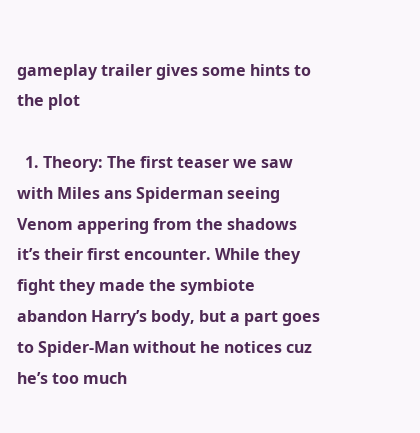gameplay trailer gives some hints to the plot

  1. Theory: The first teaser we saw with Miles ans Spiderman seeing Venom appering from the shadows it’s their first encounter. While they fight they made the symbiote abandon Harry’s body, but a part goes to Spider-Man without he notices cuz he’s too much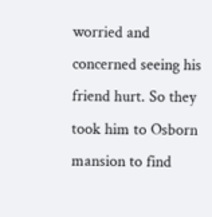worried and concerned seeing his friend hurt. So they took him to Osborn mansion to find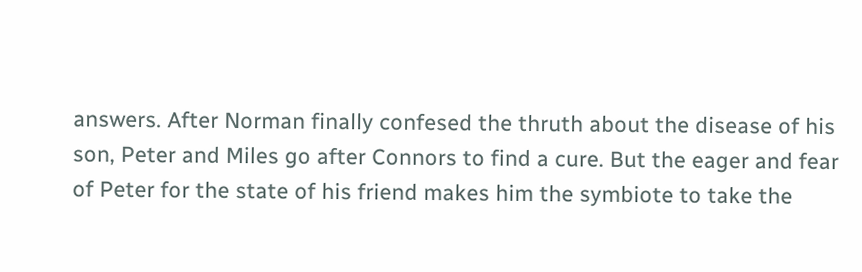answers. After Norman finally confesed the thruth about the disease of his son, Peter and Miles go after Connors to find a cure. But the eager and fear of Peter for the state of his friend makes him the symbiote to take the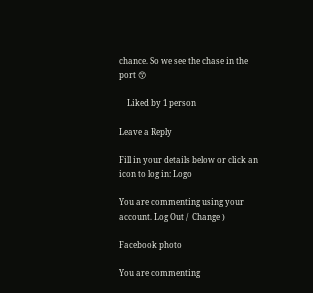chance. So we see the chase in the port 😙

    Liked by 1 person

Leave a Reply

Fill in your details below or click an icon to log in: Logo

You are commenting using your account. Log Out /  Change )

Facebook photo

You are commenting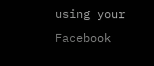using your Facebook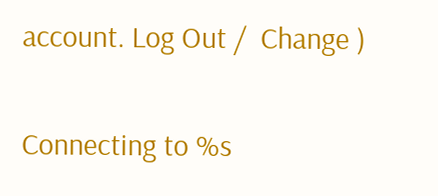account. Log Out /  Change )

Connecting to %s